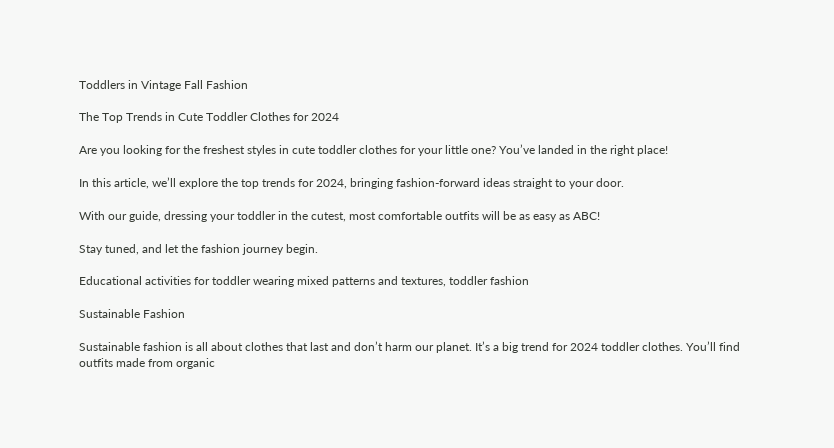Toddlers in Vintage Fall Fashion

The Top Trends in Cute Toddler Clothes for 2024

Are you looking for the freshest styles in cute toddler clothes for your little one? You’ve landed in the right place!

In this article, we’ll explore the top trends for 2024, bringing fashion-forward ideas straight to your door.

With our guide, dressing your toddler in the cutest, most comfortable outfits will be as easy as ABC!

Stay tuned, and let the fashion journey begin.

Educational activities for toddler wearing mixed patterns and textures, toddler fashion

Sustainable Fashion

Sustainable fashion is all about clothes that last and don’t harm our planet. It’s a big trend for 2024 toddler clothes. You’ll find outfits made from organic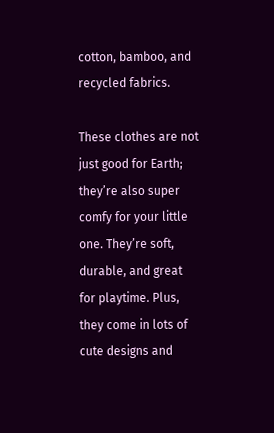cotton, bamboo, and recycled fabrics.

These clothes are not just good for Earth; they’re also super comfy for your little one. They’re soft, durable, and great for playtime. Plus, they come in lots of cute designs and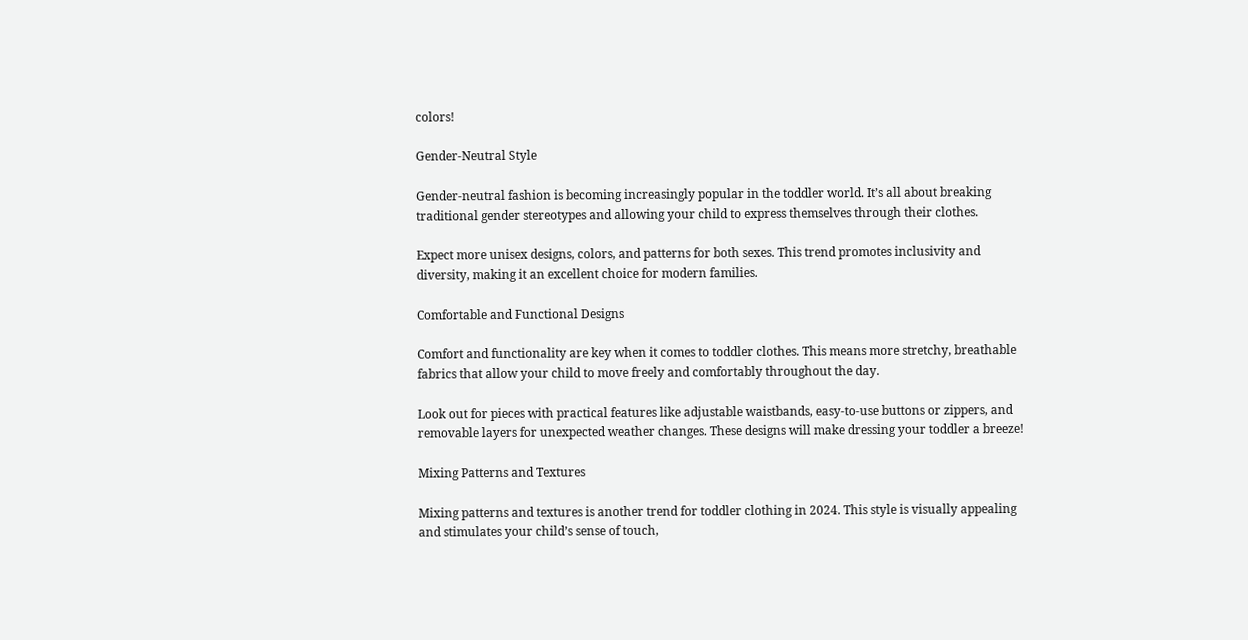colors!

Gender-Neutral Style

Gender-neutral fashion is becoming increasingly popular in the toddler world. It’s all about breaking traditional gender stereotypes and allowing your child to express themselves through their clothes.

Expect more unisex designs, colors, and patterns for both sexes. This trend promotes inclusivity and diversity, making it an excellent choice for modern families.

Comfortable and Functional Designs

Comfort and functionality are key when it comes to toddler clothes. This means more stretchy, breathable fabrics that allow your child to move freely and comfortably throughout the day.

Look out for pieces with practical features like adjustable waistbands, easy-to-use buttons or zippers, and removable layers for unexpected weather changes. These designs will make dressing your toddler a breeze!

Mixing Patterns and Textures

Mixing patterns and textures is another trend for toddler clothing in 2024. This style is visually appealing and stimulates your child’s sense of touch,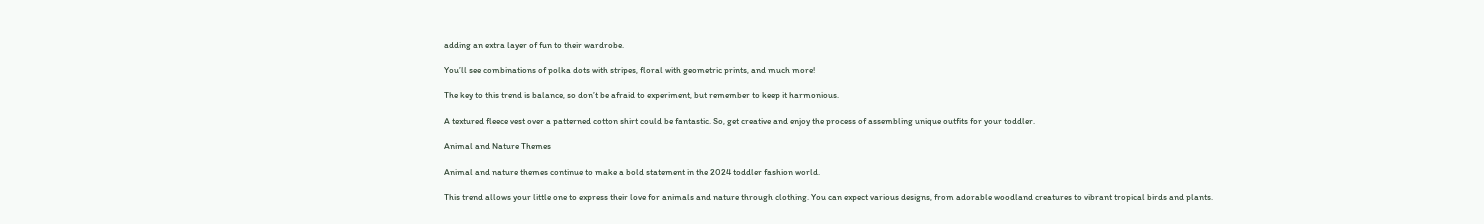adding an extra layer of fun to their wardrobe.

You’ll see combinations of polka dots with stripes, floral with geometric prints, and much more!

The key to this trend is balance, so don’t be afraid to experiment, but remember to keep it harmonious.

A textured fleece vest over a patterned cotton shirt could be fantastic. So, get creative and enjoy the process of assembling unique outfits for your toddler.

Animal and Nature Themes

Animal and nature themes continue to make a bold statement in the 2024 toddler fashion world.

This trend allows your little one to express their love for animals and nature through clothing. You can expect various designs, from adorable woodland creatures to vibrant tropical birds and plants.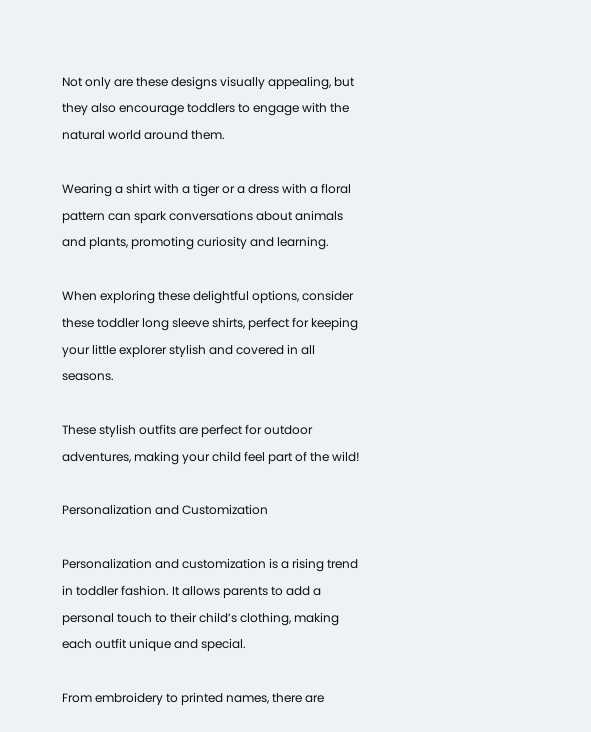Not only are these designs visually appealing, but they also encourage toddlers to engage with the natural world around them.

Wearing a shirt with a tiger or a dress with a floral pattern can spark conversations about animals and plants, promoting curiosity and learning.

When exploring these delightful options, consider these toddler long sleeve shirts, perfect for keeping your little explorer stylish and covered in all seasons.

These stylish outfits are perfect for outdoor adventures, making your child feel part of the wild!

Personalization and Customization

Personalization and customization is a rising trend in toddler fashion. It allows parents to add a personal touch to their child’s clothing, making each outfit unique and special.

From embroidery to printed names, there are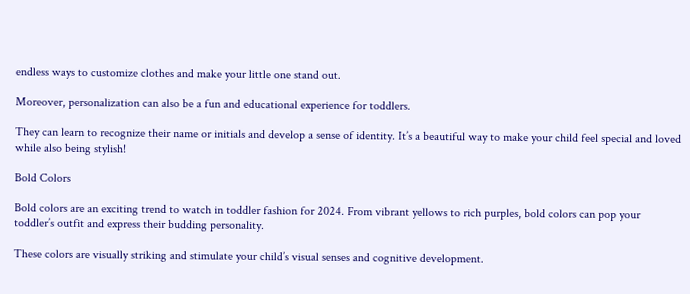endless ways to customize clothes and make your little one stand out.

Moreover, personalization can also be a fun and educational experience for toddlers.

They can learn to recognize their name or initials and develop a sense of identity. It’s a beautiful way to make your child feel special and loved while also being stylish!

Bold Colors

Bold colors are an exciting trend to watch in toddler fashion for 2024. From vibrant yellows to rich purples, bold colors can pop your toddler’s outfit and express their budding personality.

These colors are visually striking and stimulate your child’s visual senses and cognitive development.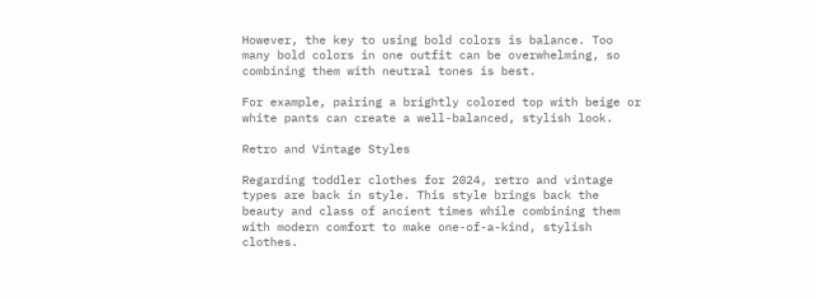However, the key to using bold colors is balance. Too many bold colors in one outfit can be overwhelming, so combining them with neutral tones is best.

For example, pairing a brightly colored top with beige or white pants can create a well-balanced, stylish look.

Retro and Vintage Styles

Regarding toddler clothes for 2024, retro and vintage types are back in style. This style brings back the beauty and class of ancient times while combining them with modern comfort to make one-of-a-kind, stylish clothes.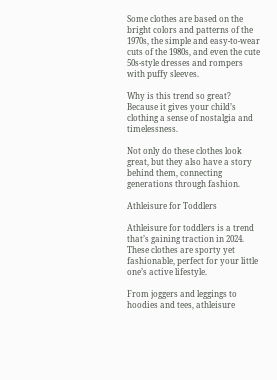Some clothes are based on the bright colors and patterns of the 1970s, the simple and easy-to-wear cuts of the 1980s, and even the cute 50s-style dresses and rompers with puffy sleeves.

Why is this trend so great? Because it gives your child’s clothing a sense of nostalgia and timelessness.

Not only do these clothes look great, but they also have a story behind them, connecting generations through fashion.

Athleisure for Toddlers

Athleisure for toddlers is a trend that’s gaining traction in 2024. These clothes are sporty yet fashionable, perfect for your little one’s active lifestyle.

From joggers and leggings to hoodies and tees, athleisure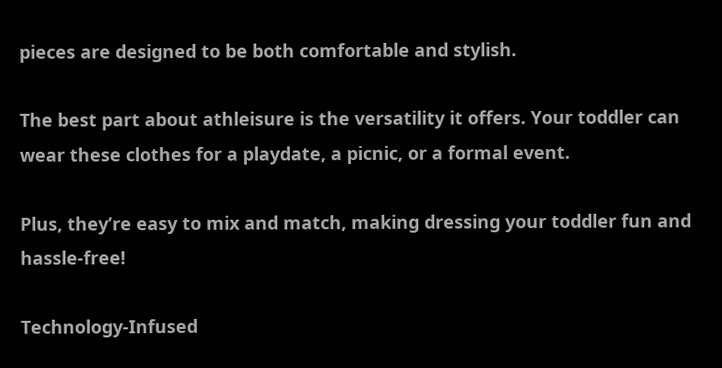pieces are designed to be both comfortable and stylish.

The best part about athleisure is the versatility it offers. Your toddler can wear these clothes for a playdate, a picnic, or a formal event.

Plus, they’re easy to mix and match, making dressing your toddler fun and hassle-free!

Technology-Infused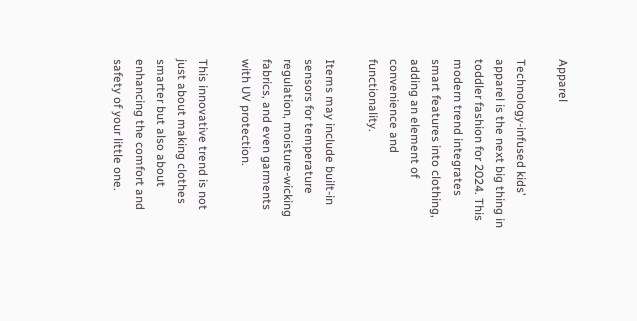Apparel

Technology-infused kids’ apparel is the next big thing in toddler fashion for 2024. This modern trend integrates smart features into clothing, adding an element of convenience and functionality.

Items may include built-in sensors for temperature regulation, moisture-wicking fabrics, and even garments with UV protection.

This innovative trend is not just about making clothes smarter but also about enhancing the comfort and safety of your little one.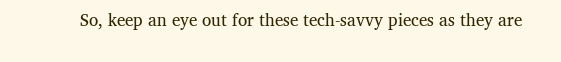So, keep an eye out for these tech-savvy pieces as they are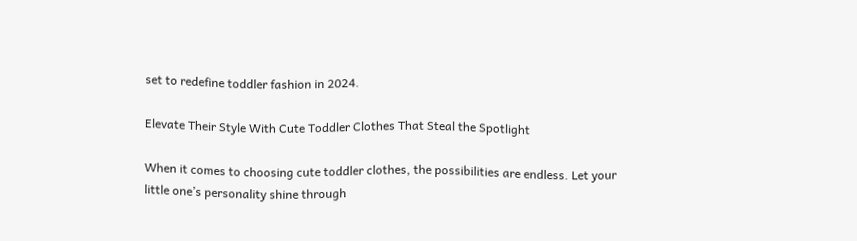set to redefine toddler fashion in 2024.

Elevate Their Style With Cute Toddler Clothes That Steal the Spotlight

When it comes to choosing cute toddler clothes, the possibilities are endless. Let your little one’s personality shine through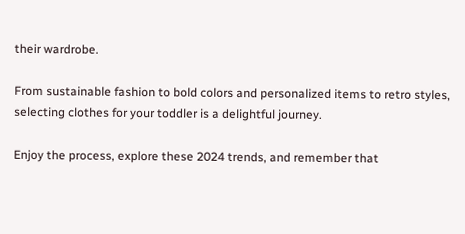their wardrobe.

From sustainable fashion to bold colors and personalized items to retro styles, selecting clothes for your toddler is a delightful journey.

Enjoy the process, explore these 2024 trends, and remember that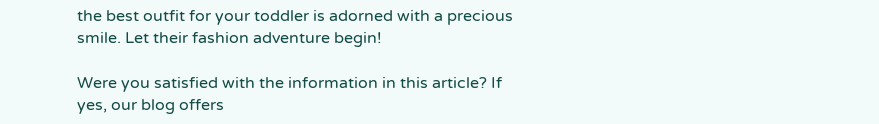the best outfit for your toddler is adorned with a precious smile. Let their fashion adventure begin!

Were you satisfied with the information in this article? If yes, our blog offers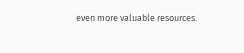even more valuable resources.